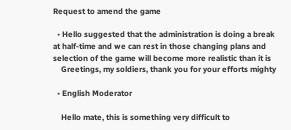Request to amend the game

  • Hello suggested that the administration is doing a break at half-time and we can rest in those changing plans and selection of the game will become more realistic than it is
    Greetings, my soldiers, thank you for your efforts mighty

  • English Moderator

    Hello mate, this is something very difficult to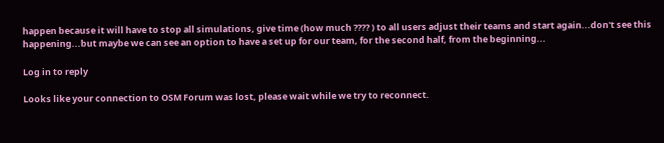happen because it will have to stop all simulations, give time (how much ???? ) to all users adjust their teams and start again...don't see this happening...but maybe we can see an option to have a set up for our team, for the second half, from the beginning...

Log in to reply

Looks like your connection to OSM Forum was lost, please wait while we try to reconnect.